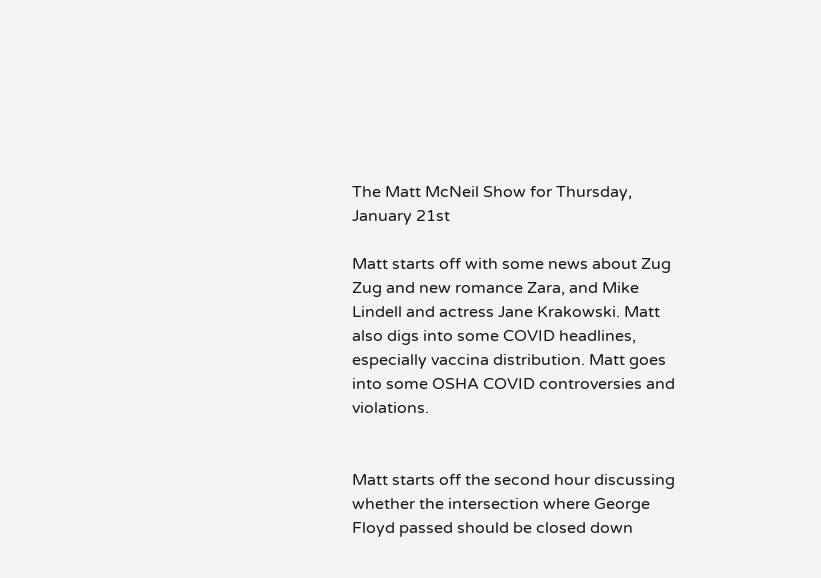The Matt McNeil Show for Thursday, January 21st

Matt starts off with some news about Zug Zug and new romance Zara, and Mike Lindell and actress Jane Krakowski. Matt also digs into some COVID headlines, especially vaccina distribution. Matt goes into some OSHA COVID controversies and violations.


Matt starts off the second hour discussing whether the intersection where George Floyd passed should be closed down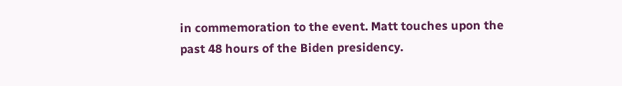in commemoration to the event. Matt touches upon the past 48 hours of the Biden presidency.